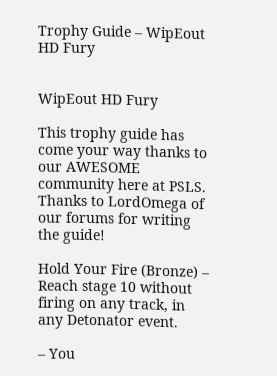Trophy Guide – WipEout HD Fury


WipEout HD Fury

This trophy guide has come your way thanks to our AWESOME community here at PSLS. Thanks to LordOmega of our forums for writing the guide!

Hold Your Fire (Bronze) – Reach stage 10 without firing on any track, in any Detonator event.

– You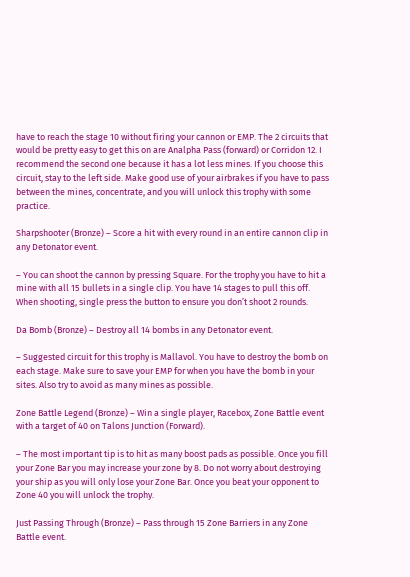have to reach the stage 10 without firing your cannon or EMP. The 2 circuits that would be pretty easy to get this on are Analpha Pass (forward) or Corridon 12. I recommend the second one because it has a lot less mines. If you choose this circuit, stay to the left side. Make good use of your airbrakes if you have to pass between the mines, concentrate, and you will unlock this trophy with some practice.

Sharpshooter (Bronze) – Score a hit with every round in an entire cannon clip in any Detonator event.

– You can shoot the cannon by pressing Square. For the trophy you have to hit a mine with all 15 bullets in a single clip. You have 14 stages to pull this off. When shooting, single press the button to ensure you don’t shoot 2 rounds.

Da Bomb (Bronze) – Destroy all 14 bombs in any Detonator event.

– Suggested circuit for this trophy is Mallavol. You have to destroy the bomb on each stage. Make sure to save your EMP for when you have the bomb in your sites. Also try to avoid as many mines as possible.

Zone Battle Legend (Bronze) – Win a single player, Racebox, Zone Battle event with a target of 40 on Talons Junction (Forward).

– The most important tip is to hit as many boost pads as possible. Once you fill your Zone Bar you may increase your zone by 8. Do not worry about destroying your ship as you will only lose your Zone Bar. Once you beat your opponent to Zone 40 you will unlock the trophy.

Just Passing Through (Bronze) – Pass through 15 Zone Barriers in any Zone Battle event.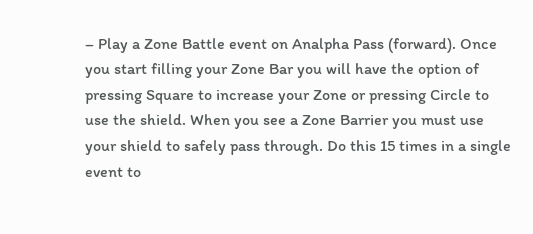– Play a Zone Battle event on Analpha Pass (forward). Once you start filling your Zone Bar you will have the option of pressing Square to increase your Zone or pressing Circle to use the shield. When you see a Zone Barrier you must use your shield to safely pass through. Do this 15 times in a single event to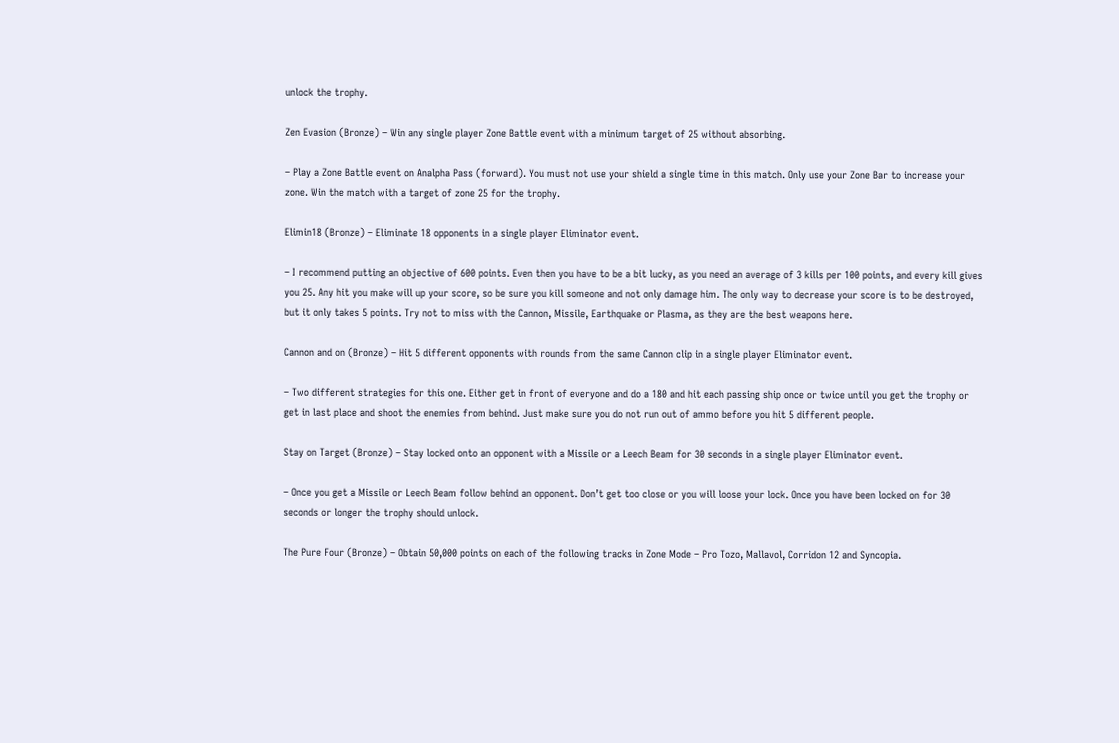unlock the trophy.

Zen Evasion (Bronze) – Win any single player Zone Battle event with a minimum target of 25 without absorbing.

– Play a Zone Battle event on Analpha Pass (forward). You must not use your shield a single time in this match. Only use your Zone Bar to increase your zone. Win the match with a target of zone 25 for the trophy.

Elimin18 (Bronze) – Eliminate 18 opponents in a single player Eliminator event.

– I recommend putting an objective of 600 points. Even then you have to be a bit lucky, as you need an average of 3 kills per 100 points, and every kill gives you 25. Any hit you make will up your score, so be sure you kill someone and not only damage him. The only way to decrease your score is to be destroyed, but it only takes 5 points. Try not to miss with the Cannon, Missile, Earthquake or Plasma, as they are the best weapons here.

Cannon and on (Bronze) – Hit 5 different opponents with rounds from the same Cannon clip in a single player Eliminator event.

– Two different strategies for this one. Either get in front of everyone and do a 180 and hit each passing ship once or twice until you get the trophy or get in last place and shoot the enemies from behind. Just make sure you do not run out of ammo before you hit 5 different people.

Stay on Target (Bronze) – Stay locked onto an opponent with a Missile or a Leech Beam for 30 seconds in a single player Eliminator event.

– Once you get a Missile or Leech Beam follow behind an opponent. Don’t get too close or you will loose your lock. Once you have been locked on for 30 seconds or longer the trophy should unlock.

The Pure Four (Bronze) – Obtain 50,000 points on each of the following tracks in Zone Mode – Pro Tozo, Mallavol, Corridon 12 and Syncopia.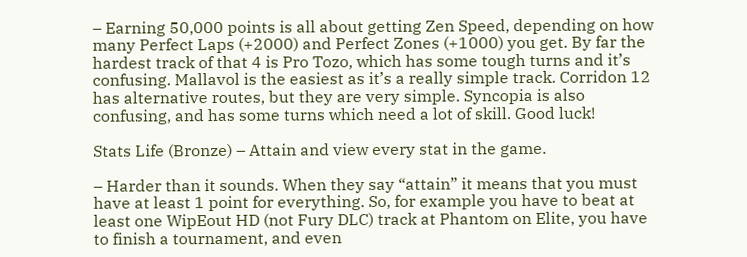– Earning 50,000 points is all about getting Zen Speed, depending on how many Perfect Laps (+2000) and Perfect Zones (+1000) you get. By far the hardest track of that 4 is Pro Tozo, which has some tough turns and it’s confusing. Mallavol is the easiest as it’s a really simple track. Corridon 12 has alternative routes, but they are very simple. Syncopia is also confusing, and has some turns which need a lot of skill. Good luck!

Stats Life (Bronze) – Attain and view every stat in the game.

– Harder than it sounds. When they say “attain” it means that you must have at least 1 point for everything. So, for example you have to beat at least one WipEout HD (not Fury DLC) track at Phantom on Elite, you have to finish a tournament, and even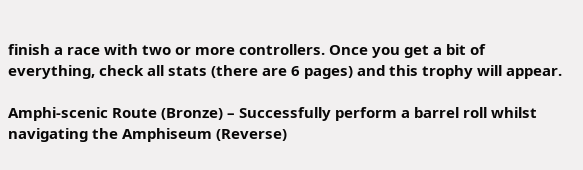finish a race with two or more controllers. Once you get a bit of everything, check all stats (there are 6 pages) and this trophy will appear.

Amphi-scenic Route (Bronze) – Successfully perform a barrel roll whilst navigating the Amphiseum (Reverse)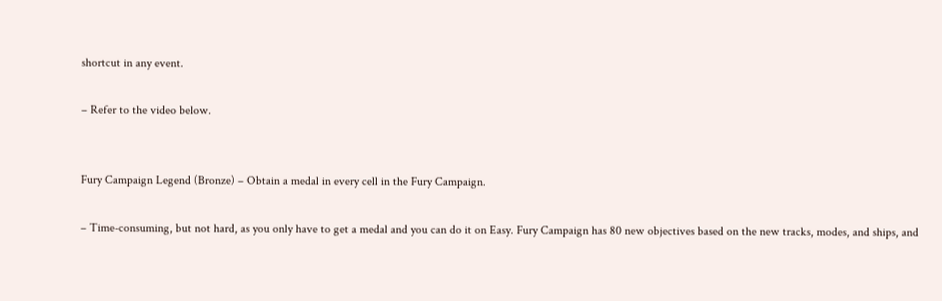shortcut in any event.

– Refer to the video below.


Fury Campaign Legend (Bronze) – Obtain a medal in every cell in the Fury Campaign.

– Time-consuming, but not hard, as you only have to get a medal and you can do it on Easy. Fury Campaign has 80 new objectives based on the new tracks, modes, and ships, and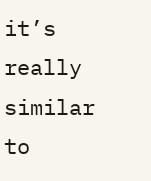it’s really similar to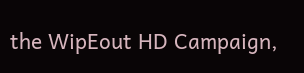the WipEout HD Campaign,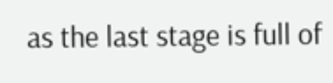as the last stage is full of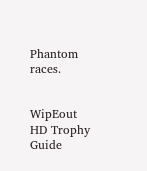Phantom races.


WipEout HD Trophy Guide